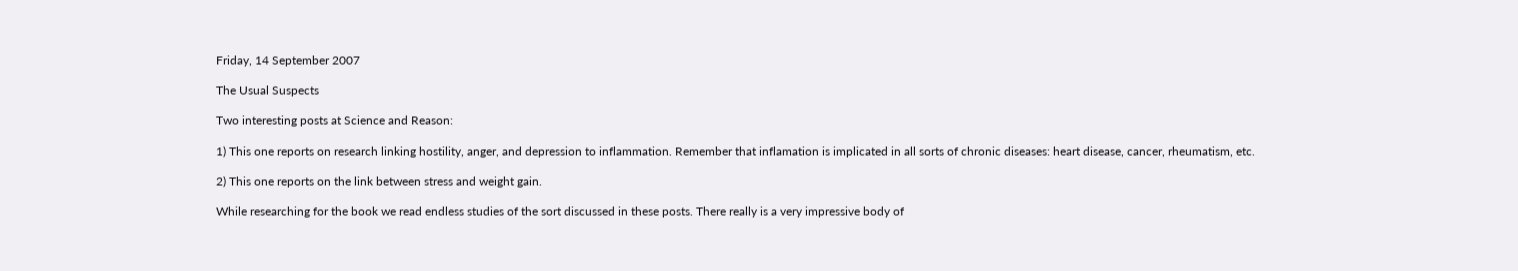Friday, 14 September 2007

The Usual Suspects

Two interesting posts at Science and Reason:

1) This one reports on research linking hostility, anger, and depression to inflammation. Remember that inflamation is implicated in all sorts of chronic diseases: heart disease, cancer, rheumatism, etc.

2) This one reports on the link between stress and weight gain.

While researching for the book we read endless studies of the sort discussed in these posts. There really is a very impressive body of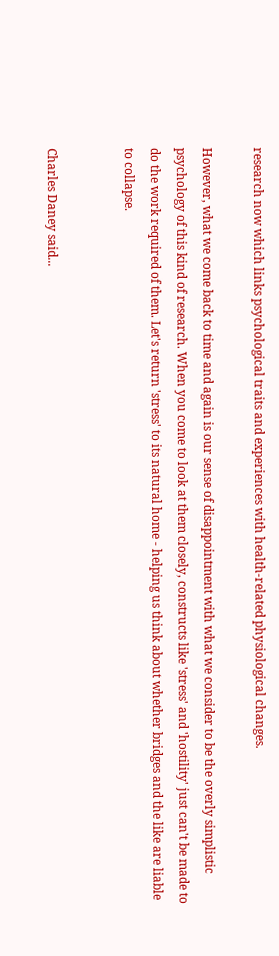research now which links psychological traits and experiences with health-related physiological changes.

However, what we come back to time and again is our sense of disappointment with what we consider to be the overly simplistic psychology of this kind of research. When you come to look at them closely, constructs like 'stress' and 'hostility' just can't be made to do the work required of them. Let's return 'stress' to its natural home - helping us think about whether bridges and the like are liable to collapse.


Charles Daney said...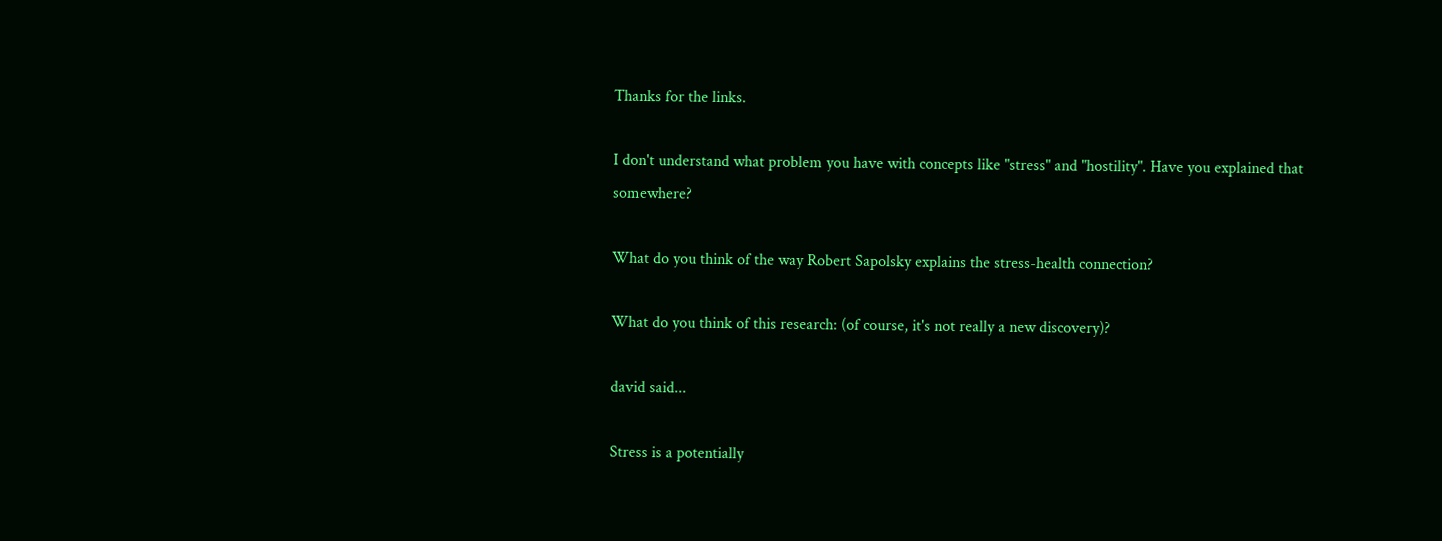Thanks for the links.

I don't understand what problem you have with concepts like "stress" and "hostility". Have you explained that somewhere?

What do you think of the way Robert Sapolsky explains the stress-health connection?

What do you think of this research: (of course, it's not really a new discovery)?

david said...

Stress is a potentially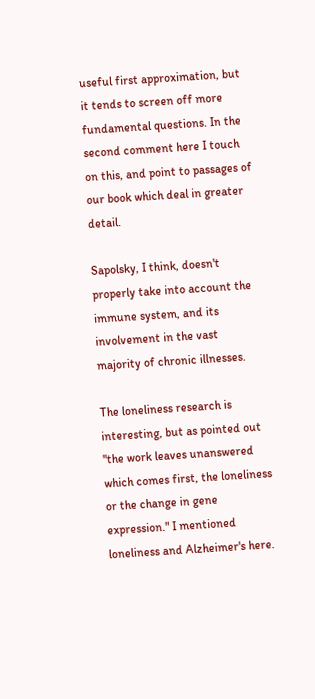useful first approximation, but it tends to screen off more fundamental questions. In the second comment here I touch on this, and point to passages of our book which deal in greater detail.

Sapolsky, I think, doesn't properly take into account the immune system, and its involvement in the vast majority of chronic illnesses.

The loneliness research is interesting, but as pointed out "the work leaves unanswered which comes first, the loneliness or the change in gene expression." I mentioned loneliness and Alzheimer's here.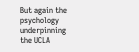But again the psychology underpinning the UCLA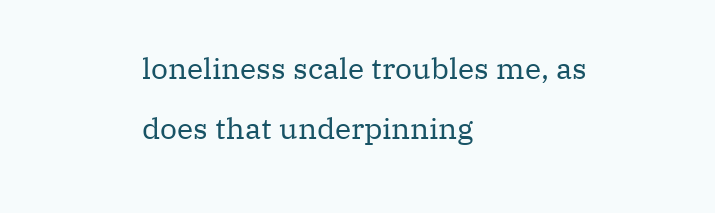loneliness scale troubles me, as does that underpinning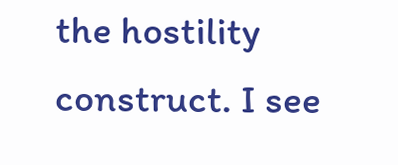the hostility construct. I see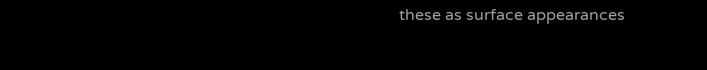these as surface appearances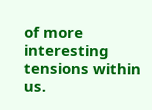of more interesting tensions within us.